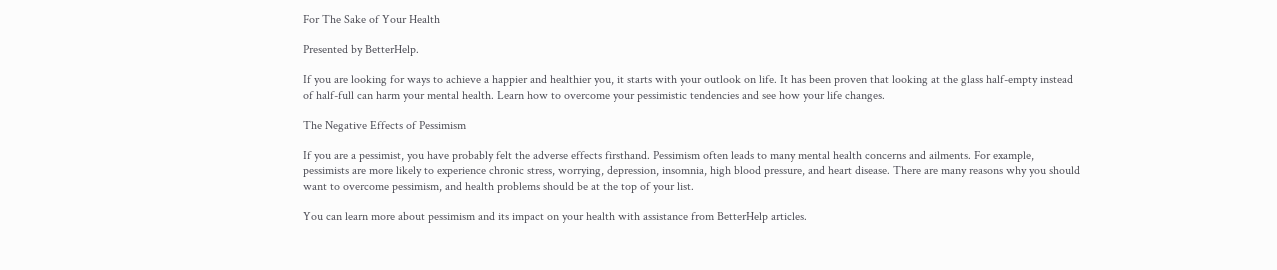For The Sake of Your Health

Presented by BetterHelp.

If you are looking for ways to achieve a happier and healthier you, it starts with your outlook on life. It has been proven that looking at the glass half-empty instead of half-full can harm your mental health. Learn how to overcome your pessimistic tendencies and see how your life changes.

The Negative Effects of Pessimism

If you are a pessimist, you have probably felt the adverse effects firsthand. Pessimism often leads to many mental health concerns and ailments. For example, pessimists are more likely to experience chronic stress, worrying, depression, insomnia, high blood pressure, and heart disease. There are many reasons why you should want to overcome pessimism, and health problems should be at the top of your list.

You can learn more about pessimism and its impact on your health with assistance from BetterHelp articles.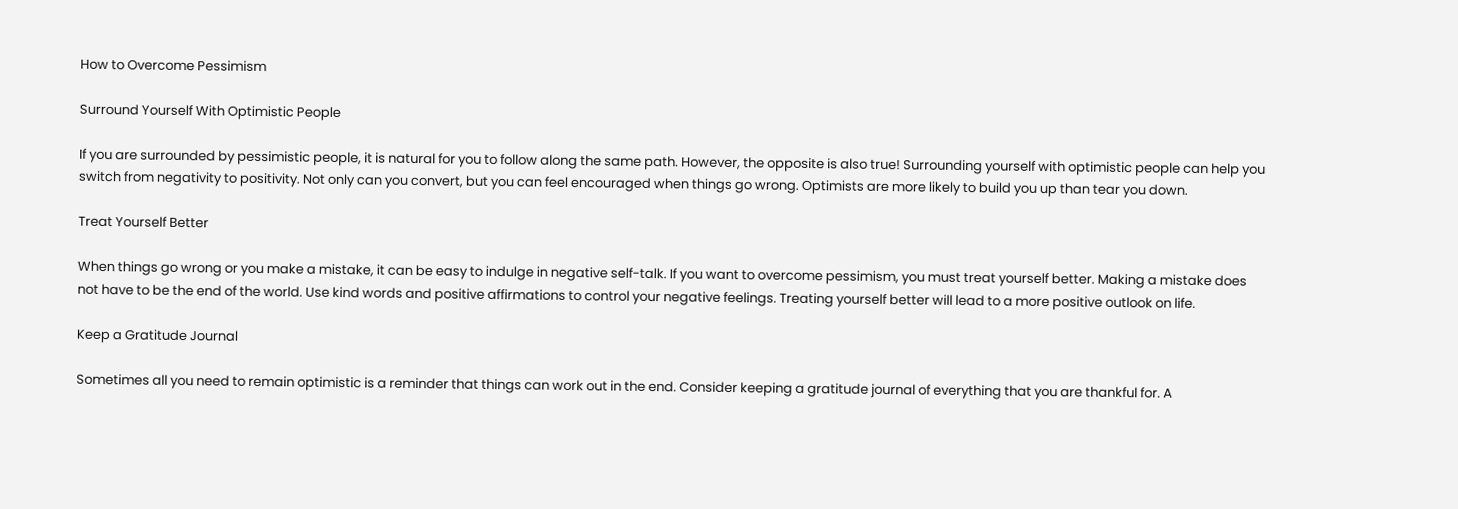How to Overcome Pessimism

Surround Yourself With Optimistic People

If you are surrounded by pessimistic people, it is natural for you to follow along the same path. However, the opposite is also true! Surrounding yourself with optimistic people can help you switch from negativity to positivity. Not only can you convert, but you can feel encouraged when things go wrong. Optimists are more likely to build you up than tear you down.

Treat Yourself Better

When things go wrong or you make a mistake, it can be easy to indulge in negative self-talk. If you want to overcome pessimism, you must treat yourself better. Making a mistake does not have to be the end of the world. Use kind words and positive affirmations to control your negative feelings. Treating yourself better will lead to a more positive outlook on life.

Keep a Gratitude Journal

Sometimes all you need to remain optimistic is a reminder that things can work out in the end. Consider keeping a gratitude journal of everything that you are thankful for. A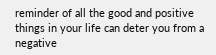reminder of all the good and positive things in your life can deter you from a negative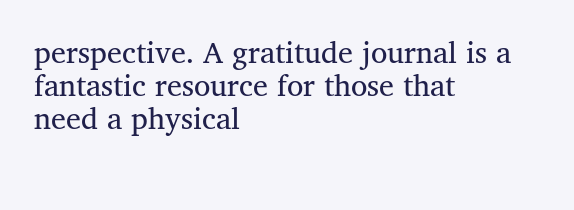perspective. A gratitude journal is a fantastic resource for those that need a physical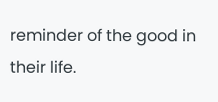reminder of the good in their life.